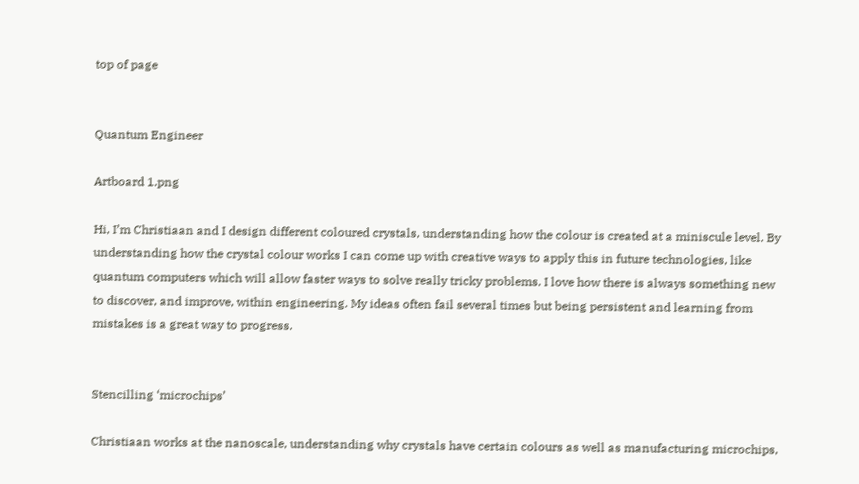top of page


Quantum Engineer

Artboard 1.png

Hi, I’m Christiaan and I design different coloured crystals, understanding how the colour is created at a miniscule level. By understanding how the crystal colour works I can come up with creative ways to apply this in future technologies, like quantum computers which will allow faster ways to solve really tricky problems. I love how there is always something new to discover, and improve, within engineering. My ideas often fail several times but being persistent and learning from mistakes is a great way to progress.


Stencilling ‘microchips’

Christiaan works at the nanoscale, understanding why crystals have certain colours as well as manufacturing microchips,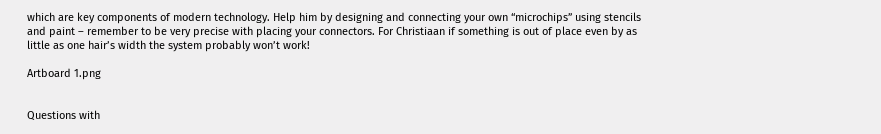which are key components of modern technology. Help him by designing and connecting your own “microchips” using stencils and paint – remember to be very precise with placing your connectors. For Christiaan if something is out of place even by as little as one hair’s width the system probably won’t work!

Artboard 1.png


Questions with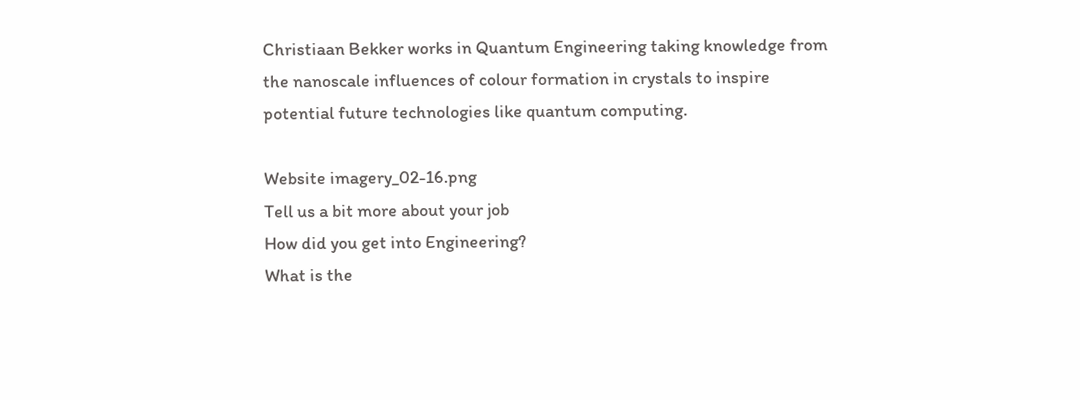Christiaan Bekker works in Quantum Engineering taking knowledge from the nanoscale influences of colour formation in crystals to inspire potential future technologies like quantum computing.

Website imagery_02-16.png
Tell us a bit more about your job
How did you get into Engineering?
What is the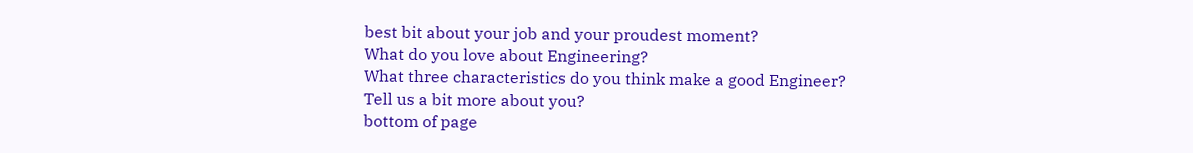best bit about your job and your proudest moment?
What do you love about Engineering?
What three characteristics do you think make a good Engineer?
Tell us a bit more about you?
bottom of page